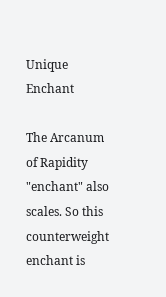Unique Enchant

The Arcanum of Rapidity "enchant" also scales. So this counterweight enchant is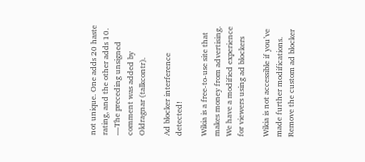not unique. One adds 20 haste rating, and the other adds 10. —The preceding unsigned comment was added by Oldragnar (talkcontr).

Ad blocker interference detected!

Wikia is a free-to-use site that makes money from advertising. We have a modified experience for viewers using ad blockers

Wikia is not accessible if you’ve made further modifications. Remove the custom ad blocker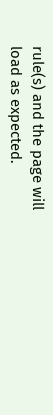rule(s) and the page will load as expected.